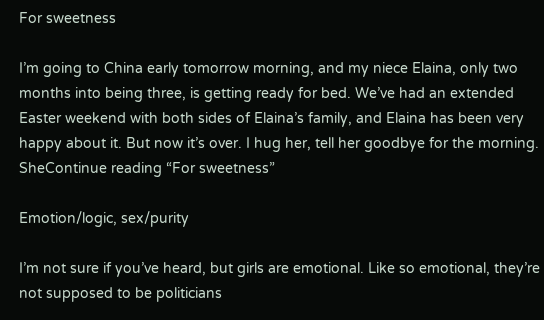For sweetness

I’m going to China early tomorrow morning, and my niece Elaina, only two months into being three, is getting ready for bed. We’ve had an extended Easter weekend with both sides of Elaina’s family, and Elaina has been very happy about it. But now it’s over. I hug her, tell her goodbye for the morning. SheContinue reading “For sweetness”

Emotion/logic, sex/purity

I’m not sure if you’ve heard, but girls are emotional. Like so emotional, they’re not supposed to be politicians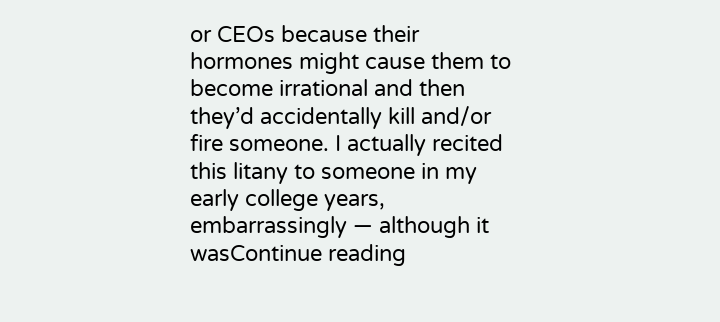or CEOs because their hormones might cause them to become irrational and then they’d accidentally kill and/or fire someone. I actually recited this litany to someone in my early college years, embarrassingly — although it wasContinue reading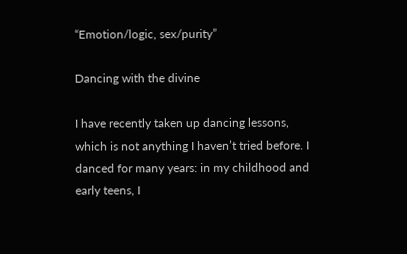“Emotion/logic, sex/purity”

Dancing with the divine

I have recently taken up dancing lessons, which is not anything I haven’t tried before. I danced for many years: in my childhood and early teens, I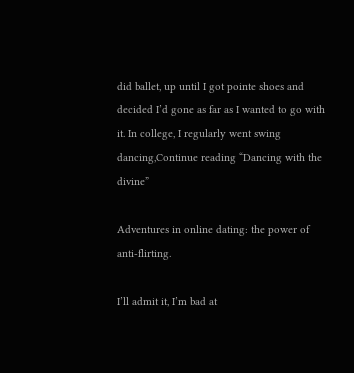did ballet, up until I got pointe shoes and decided I’d gone as far as I wanted to go with it. In college, I regularly went swing dancing,Continue reading “Dancing with the divine”

Adventures in online dating: the power of anti-flirting.

I’ll admit it, I’m bad at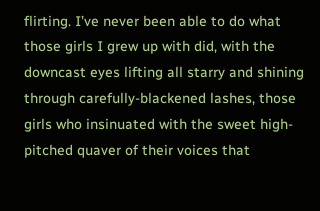flirting. I’ve never been able to do what those girls I grew up with did, with the downcast eyes lifting all starry and shining through carefully-blackened lashes, those girls who insinuated with the sweet high-pitched quaver of their voices that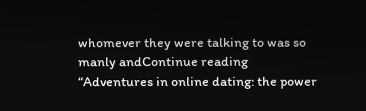whomever they were talking to was so manly andContinue reading “Adventures in online dating: the power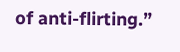of anti-flirting.”